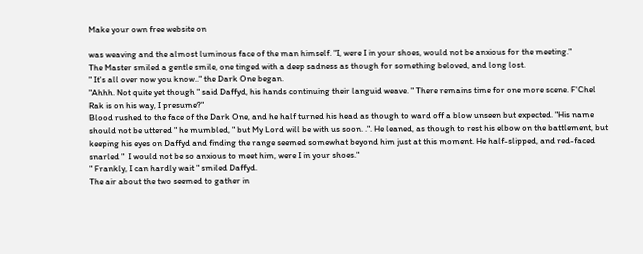Make your own free website on

was weaving and the almost luminous face of the man himself. "I, were I in your shoes, would not be anxious for the meeting."
The Master smiled a gentle smile, one tinged with a deep sadness as though for something beloved, and long lost.
" It's all over now you know.." the Dark One began.
"Ahhh. Not quite yet though " said Daffyd, his hands continuing their languid weave. " There remains time for one more scene. F'Chel Rak is on his way, I presume?"
Blood rushed to the face of the Dark One, and he half turned his head as though to ward off a blow unseen but expected. "His name should not be uttered " he mumbled, " but My Lord will be with us soon. .". He leaned, as though to rest his elbow on the battlement, but keeping his eyes on Daffyd and finding the range seemed somewhat beyond him just at this moment. He half-slipped, and red-faced snarled "  I would not be so anxious to meet him, were I in your shoes."
" Frankly, I can hardly wait " smiled Daffyd.
The air about the two seemed to gather in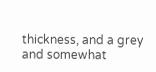thickness, and a grey and somewhat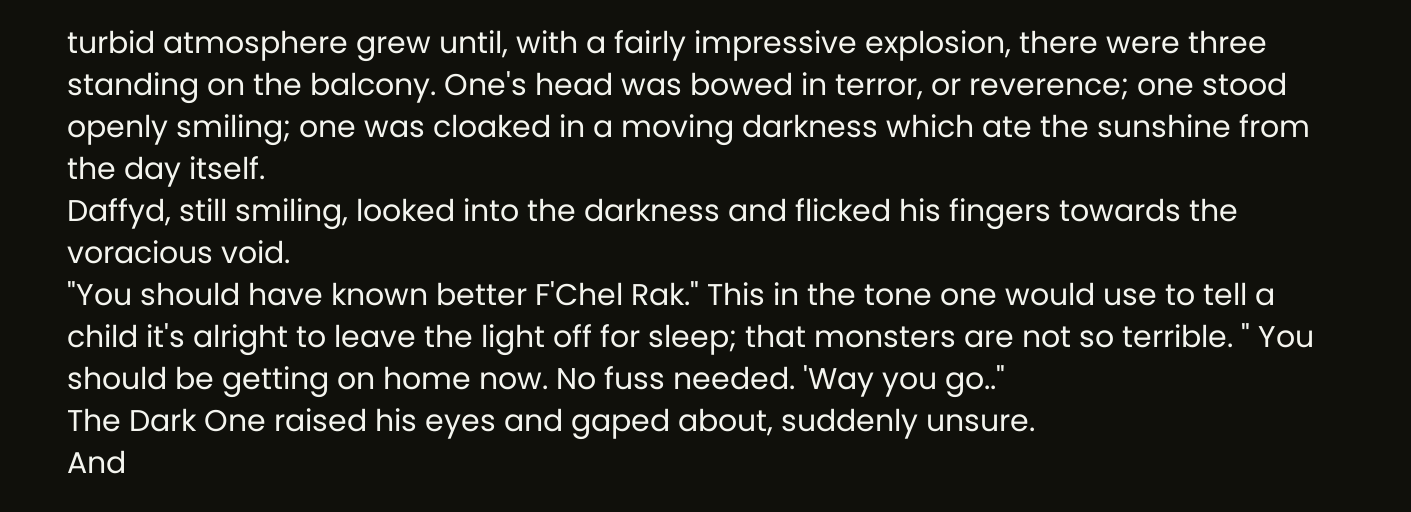turbid atmosphere grew until, with a fairly impressive explosion, there were three standing on the balcony. One's head was bowed in terror, or reverence; one stood openly smiling; one was cloaked in a moving darkness which ate the sunshine from the day itself.
Daffyd, still smiling, looked into the darkness and flicked his fingers towards the voracious void.
"You should have known better F'Chel Rak." This in the tone one would use to tell a child it's alright to leave the light off for sleep; that monsters are not so terrible. " You should be getting on home now. No fuss needed. 'Way you go.."
The Dark One raised his eyes and gaped about, suddenly unsure.
And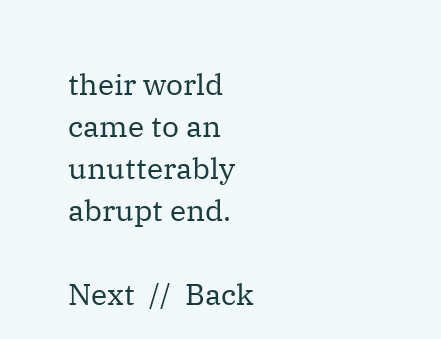their world came to an unutterably abrupt end.

Next  //  Back